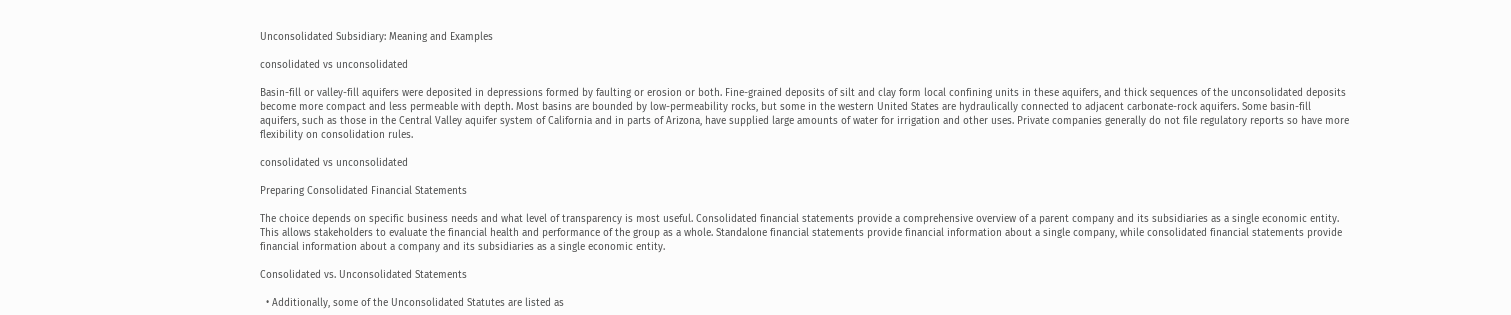Unconsolidated Subsidiary: Meaning and Examples

consolidated vs unconsolidated

Basin-fill or valley-fill aquifers were deposited in depressions formed by faulting or erosion or both. Fine-grained deposits of silt and clay form local confining units in these aquifers, and thick sequences of the unconsolidated deposits become more compact and less permeable with depth. Most basins are bounded by low-permeability rocks, but some in the western United States are hydraulically connected to adjacent carbonate-rock aquifers. Some basin-fill aquifers, such as those in the Central Valley aquifer system of California and in parts of Arizona, have supplied large amounts of water for irrigation and other uses. Private companies generally do not file regulatory reports so have more flexibility on consolidation rules.

consolidated vs unconsolidated

Preparing Consolidated Financial Statements

The choice depends on specific business needs and what level of transparency is most useful. Consolidated financial statements provide a comprehensive overview of a parent company and its subsidiaries as a single economic entity. This allows stakeholders to evaluate the financial health and performance of the group as a whole. Standalone financial statements provide financial information about a single company, while consolidated financial statements provide financial information about a company and its subsidiaries as a single economic entity.

Consolidated vs. Unconsolidated Statements

  • Additionally, some of the Unconsolidated Statutes are listed as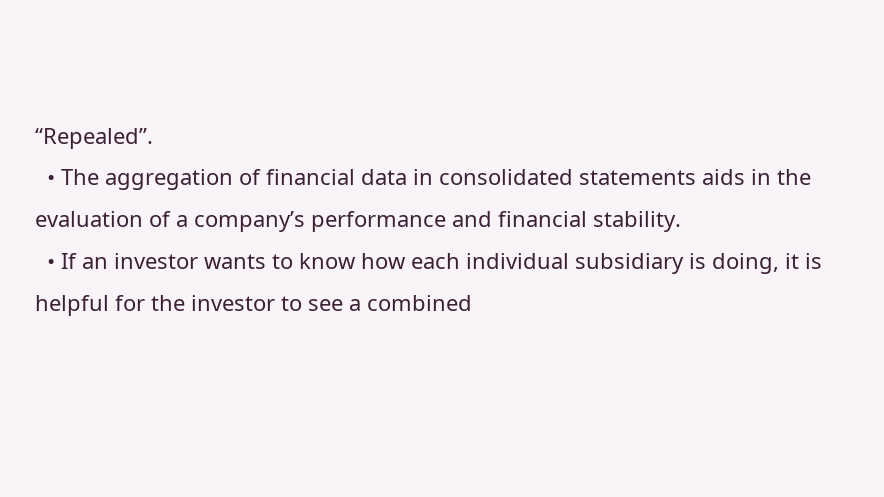“Repealed”.
  • The aggregation of financial data in consolidated statements aids in the evaluation of a company’s performance and financial stability.
  • If an investor wants to know how each individual subsidiary is doing, it is helpful for the investor to see a combined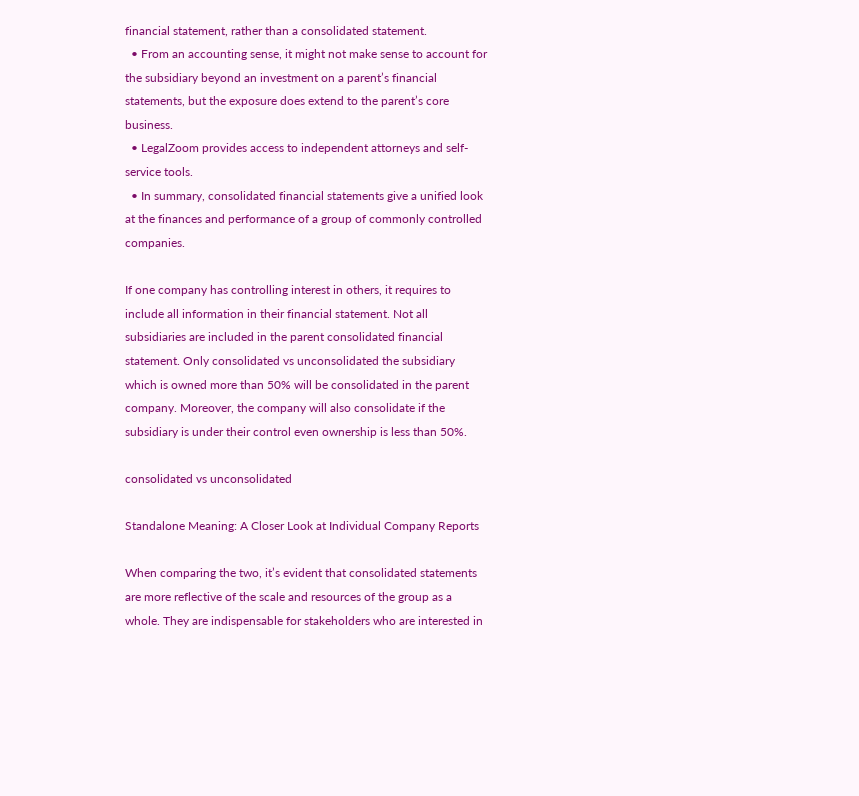financial statement, rather than a consolidated statement.
  • From an accounting sense, it might not make sense to account for the subsidiary beyond an investment on a parent’s financial statements, but the exposure does extend to the parent’s core business.
  • LegalZoom provides access to independent attorneys and self-service tools.
  • In summary, consolidated financial statements give a unified look at the finances and performance of a group of commonly controlled companies.

If one company has controlling interest in others, it requires to include all information in their financial statement. Not all subsidiaries are included in the parent consolidated financial statement. Only consolidated vs unconsolidated the subsidiary which is owned more than 50% will be consolidated in the parent company. Moreover, the company will also consolidate if the subsidiary is under their control even ownership is less than 50%.

consolidated vs unconsolidated

Standalone Meaning: A Closer Look at Individual Company Reports

When comparing the two, it’s evident that consolidated statements are more reflective of the scale and resources of the group as a whole. They are indispensable for stakeholders who are interested in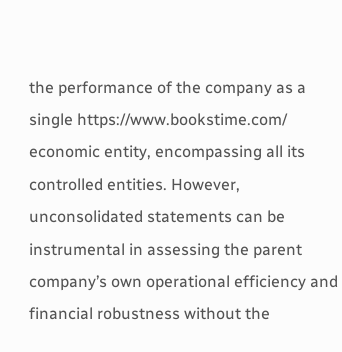the performance of the company as a single https://www.bookstime.com/ economic entity, encompassing all its controlled entities. However, unconsolidated statements can be instrumental in assessing the parent company’s own operational efficiency and financial robustness without the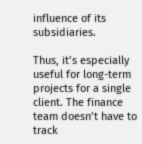influence of its subsidiaries.

Thus, it’s especially useful for long-term projects for a single client. The finance team doesn’t have to track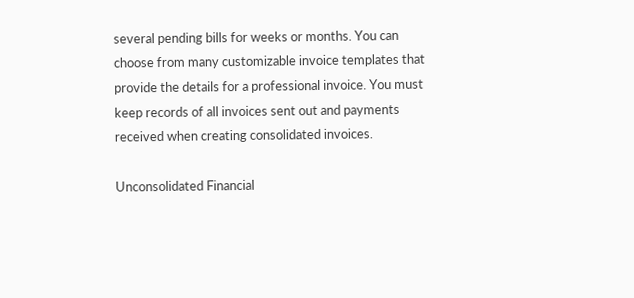several pending bills for weeks or months. You can choose from many customizable invoice templates that provide the details for a professional invoice. You must keep records of all invoices sent out and payments received when creating consolidated invoices.

Unconsolidated Financial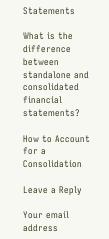Statements

What is the difference between standalone and consolidated financial statements?

How to Account for a Consolidation

Leave a Reply

Your email address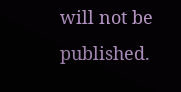will not be published.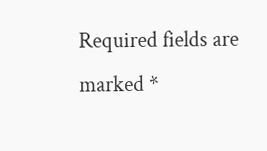Required fields are marked *